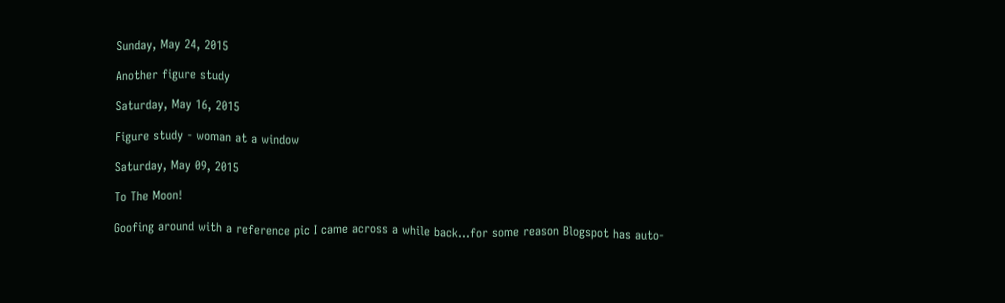Sunday, May 24, 2015

Another figure study

Saturday, May 16, 2015

Figure study - woman at a window

Saturday, May 09, 2015

To The Moon!

Goofing around with a reference pic I came across a while back...for some reason Blogspot has auto-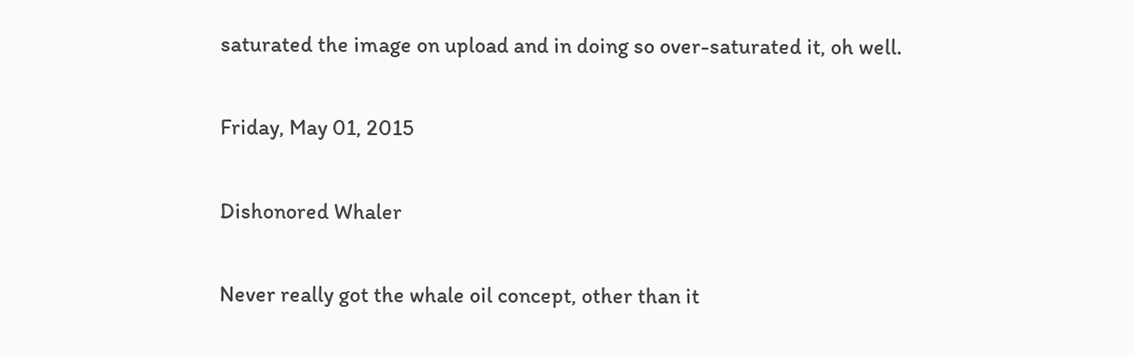saturated the image on upload and in doing so over-saturated it, oh well.

Friday, May 01, 2015

Dishonored Whaler

Never really got the whale oil concept, other than it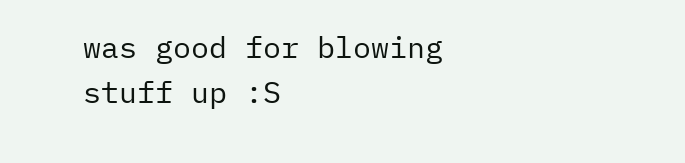was good for blowing stuff up :S